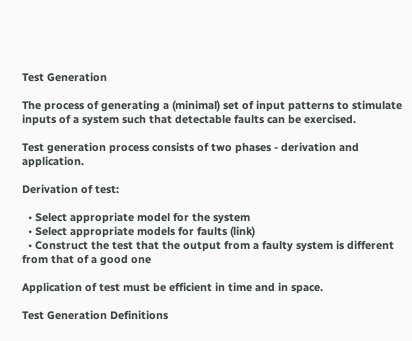Test Generation

The process of generating a (minimal) set of input patterns to stimulate inputs of a system such that detectable faults can be exercised.

Test generation process consists of two phases - derivation and application.

Derivation of test:

  • Select appropriate model for the system
  • Select appropriate models for faults (link)
  • Construct the test that the output from a faulty system is different from that of a good one

Application of test must be efficient in time and in space.

Test Generation Definitions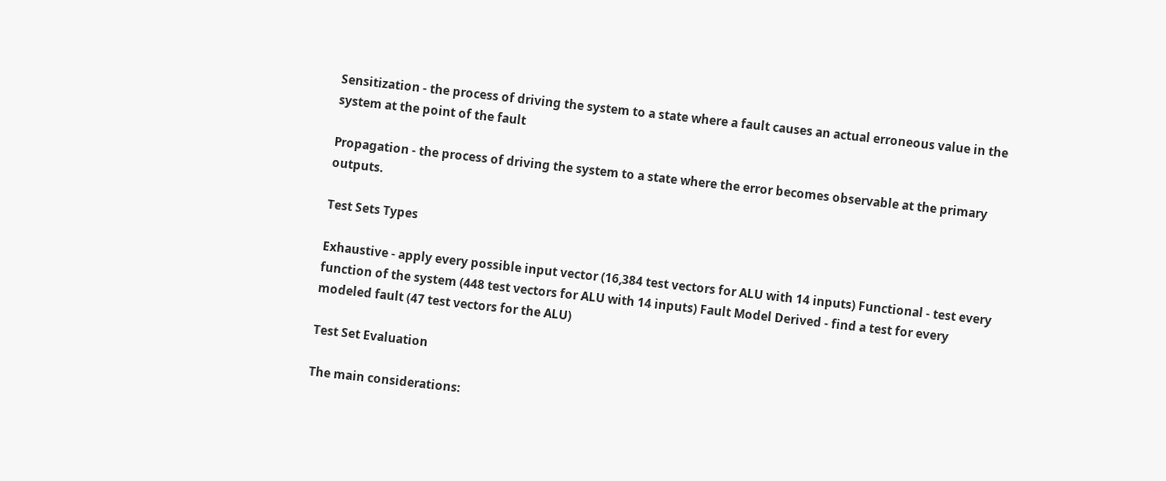Sensitization - the process of driving the system to a state where a fault causes an actual erroneous value in the system at the point of the fault

Propagation - the process of driving the system to a state where the error becomes observable at the primary outputs.

Test Sets Types

Exhaustive - apply every possible input vector (16,384 test vectors for ALU with 14 inputs) Functional - test every function of the system (448 test vectors for ALU with 14 inputs) Fault Model Derived - find a test for every modeled fault (47 test vectors for the ALU)

Test Set Evaluation

The main considerations: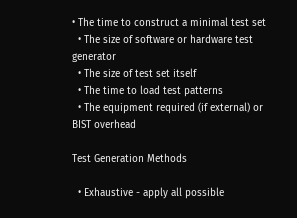• The time to construct a minimal test set
  • The size of software or hardware test generator
  • The size of test set itself
  • The time to load test patterns
  • The equipment required (if external) or BIST overhead

Test Generation Methods

  • Exhaustive - apply all possible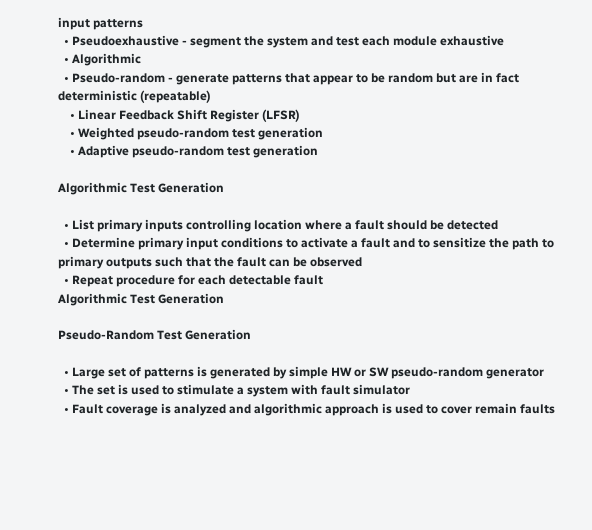input patterns
  • Pseudoexhaustive - segment the system and test each module exhaustive
  • Algorithmic
  • Pseudo-random - generate patterns that appear to be random but are in fact deterministic (repeatable)
    • Linear Feedback Shift Register (LFSR)
    • Weighted pseudo-random test generation
    • Adaptive pseudo-random test generation

Algorithmic Test Generation

  • List primary inputs controlling location where a fault should be detected
  • Determine primary input conditions to activate a fault and to sensitize the path to primary outputs such that the fault can be observed
  • Repeat procedure for each detectable fault
Algorithmic Test Generation

Pseudo-Random Test Generation

  • Large set of patterns is generated by simple HW or SW pseudo-random generator
  • The set is used to stimulate a system with fault simulator
  • Fault coverage is analyzed and algorithmic approach is used to cover remain faults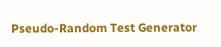Pseudo-Random Test Generator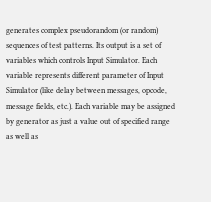generates complex pseudorandom (or random) sequences of test patterns. Its output is a set of variables which controls Input Simulator. Each variable represents different parameter of Input Simulator (like delay between messages, opcode, message fields, etc.). Each variable may be assigned by generator as just a value out of specified range as well as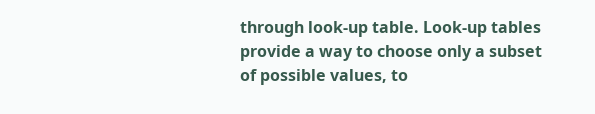through look-up table. Look-up tables provide a way to choose only a subset of possible values, to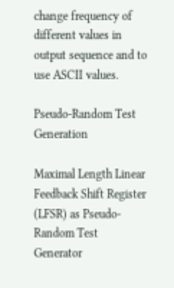change frequency of different values in output sequence and to use ASCII values.

Pseudo-Random Test Generation

Maximal Length Linear Feedback Shift Register (LFSR) as Pseudo-Random Test Generator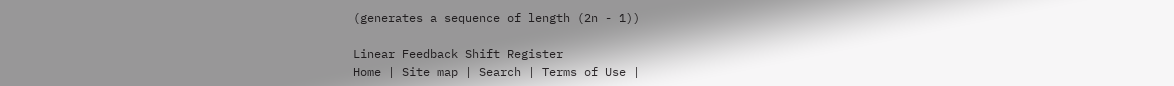(generates a sequence of length (2n - 1))

Linear Feedback Shift Register
Home | Site map | Search | Terms of Use |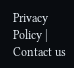Privacy Policy | Contact us